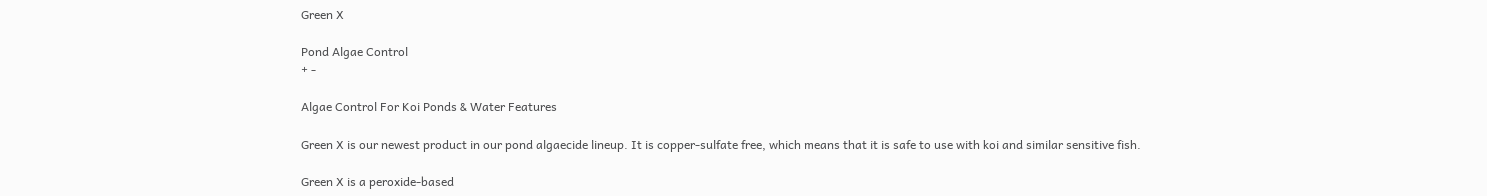Green X

Pond Algae Control
+ -

Algae Control For Koi Ponds & Water Features

Green X is our newest product in our pond algaecide lineup. It is copper-sulfate free, which means that it is safe to use with koi and similar sensitive fish.

Green X is a peroxide-based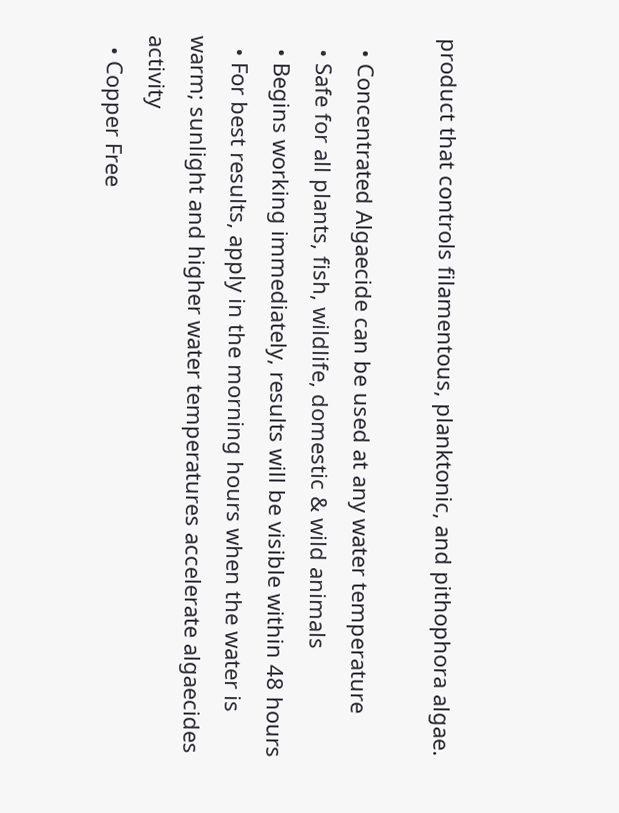product that controls filamentous, planktonic, and pithophora algae.

  • Concentrated Algaecide can be used at any water temperature
  • Safe for all plants, fish, wildlife, domestic & wild animals
  • Begins working immediately, results will be visible within 48 hours
  • For best results, apply in the morning hours when the water is warm; sunlight and higher water temperatures accelerate algaecides activity
  • Copper Free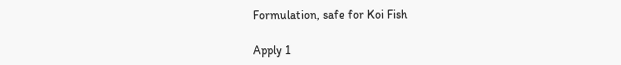Formulation, safe for Koi Fish

Apply 1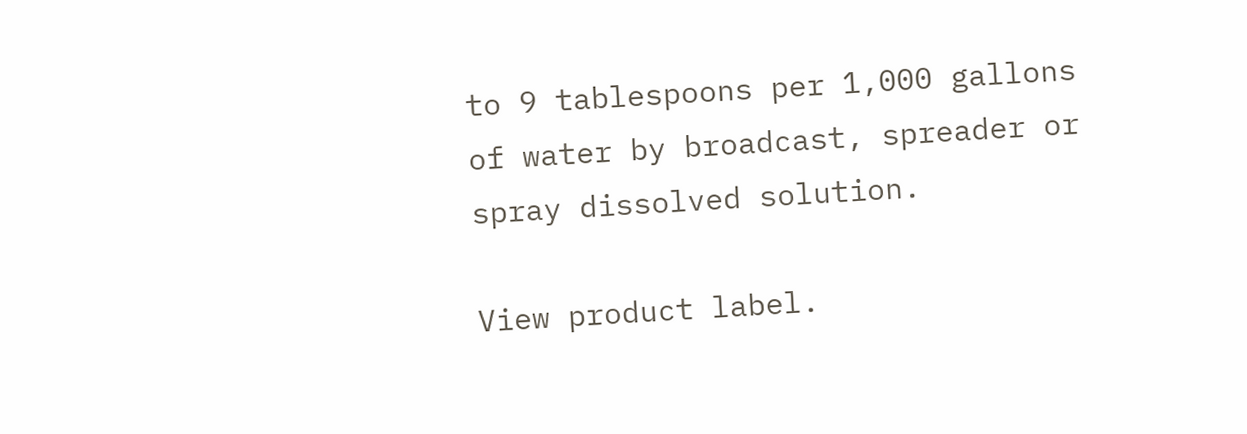to 9 tablespoons per 1,000 gallons of water by broadcast, spreader or spray dissolved solution.

View product label.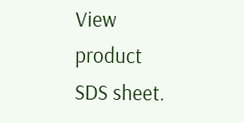View product SDS sheet.